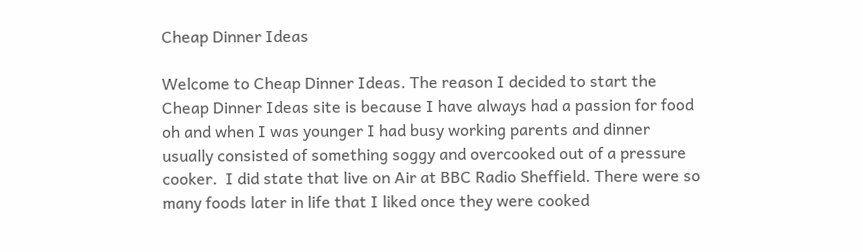Cheap Dinner Ideas

Welcome to Cheap Dinner Ideas. The reason I decided to start the Cheap Dinner Ideas site is because I have always had a passion for food oh and when I was younger I had busy working parents and dinner usually consisted of something soggy and overcooked out of a pressure cooker.  I did state that live on Air at BBC Radio Sheffield. There were so many foods later in life that I liked once they were cooked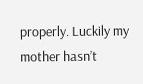properly. Luckily my mother hasn’t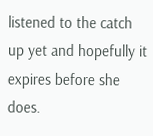listened to the catch up yet and hopefully it expires before she does.